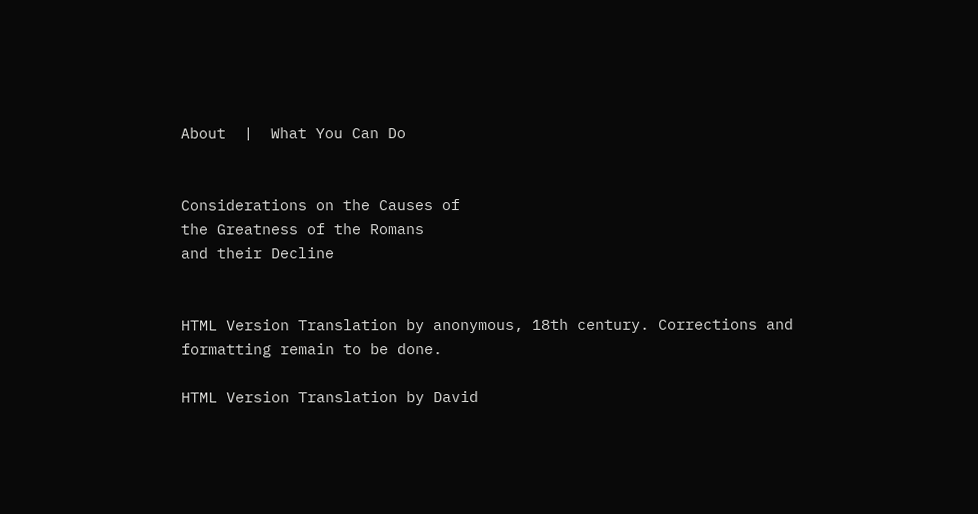About  |  What You Can Do


Considerations on the Causes of
the Greatness of the Romans
and their Decline


HTML Version Translation by anonymous, 18th century. Corrections and formatting remain to be done.

HTML Version Translation by David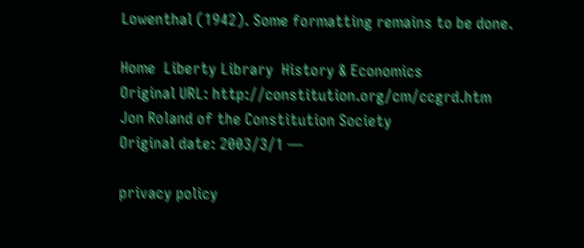Lowenthal (1942). Some formatting remains to be done.

Home  Liberty Library  History & Economics
Original URL: http://constitution.org/cm/ccgrd.htm
Jon Roland of the Constitution Society
Original date: 2003/3/1 —

privacy policy